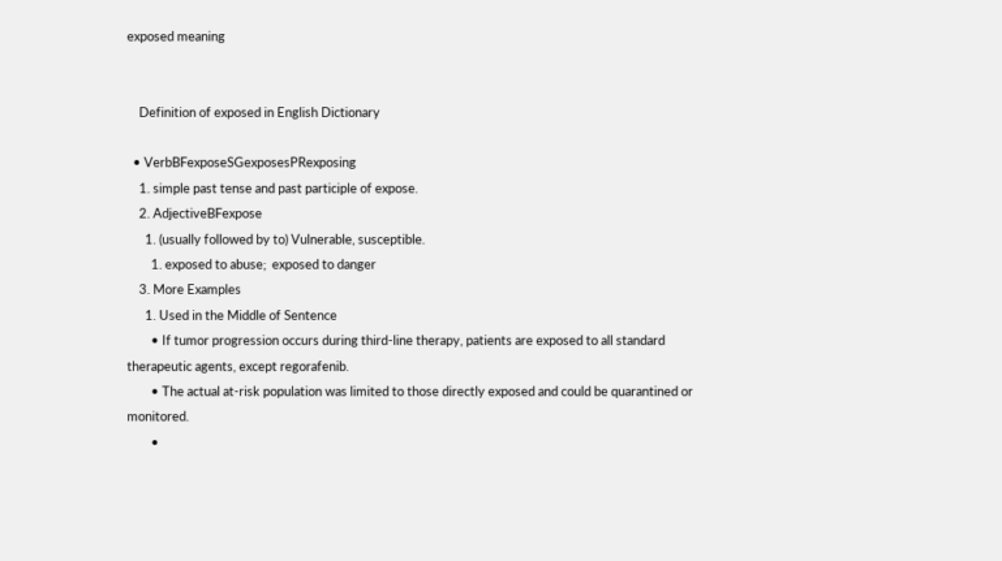exposed meaning


    Definition of exposed in English Dictionary

  • VerbBFexposeSGexposesPRexposing
    1. simple past tense and past participle of expose.
    2. AdjectiveBFexpose
      1. (usually followed by to) Vulnerable, susceptible.
        1. exposed to abuse;  exposed to danger
    3. More Examples
      1. Used in the Middle of Sentence
        • If tumor progression occurs during third-line therapy, patients are exposed to all standard therapeutic agents, except regorafenib.
        • The actual at-risk population was limited to those directly exposed and could be quarantined or monitored.
        •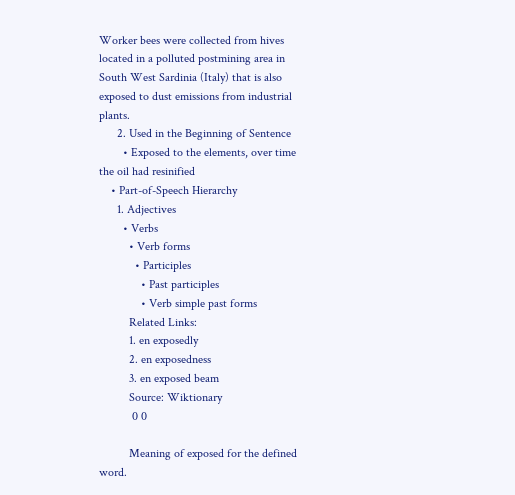Worker bees were collected from hives located in a polluted postmining area in South West Sardinia (Italy) that is also exposed to dust emissions from industrial plants.
      2. Used in the Beginning of Sentence
        • Exposed to the elements, over time the oil had resinified
    • Part-of-Speech Hierarchy
      1. Adjectives
        • Verbs
          • Verb forms
            • Participles
              • Past participles
              • Verb simple past forms
          Related Links:
          1. en exposedly
          2. en exposedness
          3. en exposed beam
          Source: Wiktionary
           0 0

          Meaning of exposed for the defined word.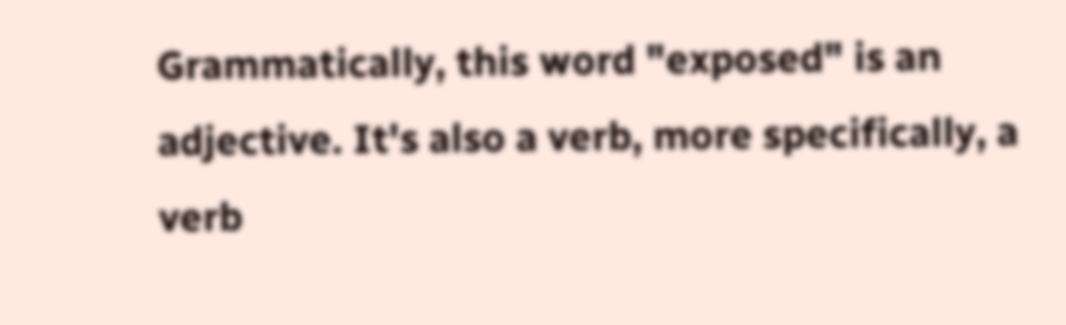Grammatically, this word "exposed" is an adjective. It's also a verb, more specifically, a verb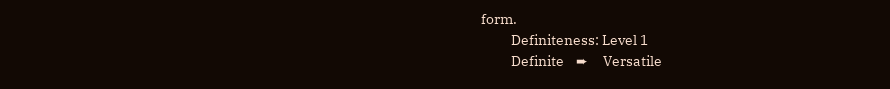form.
          Definiteness: Level 1
          Definite    ➨     Versatile